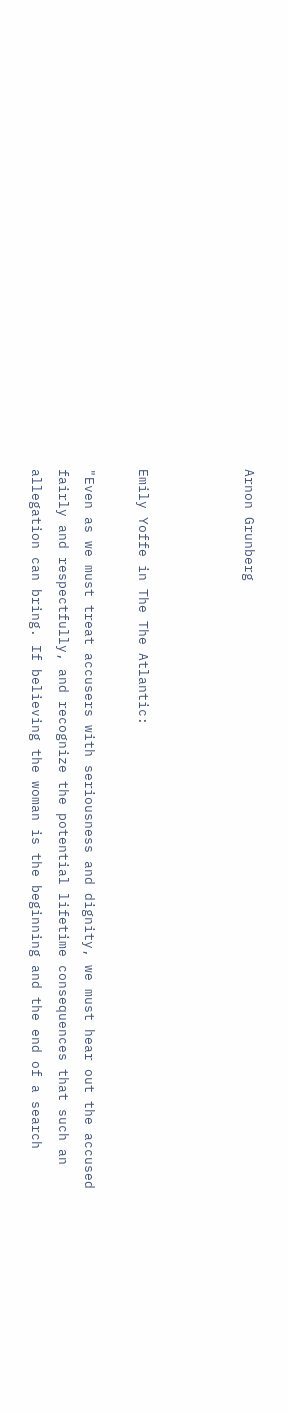Arnon Grunberg



Emily Yoffe in The The Atlantic:

"Even as we must treat accusers with seriousness and dignity, we must hear out the accused fairly and respectfully, and recognize the potential lifetime consequences that such an allegation can bring. If believing the woman is the beginning and the end of a search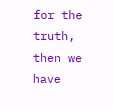for the truth, then we have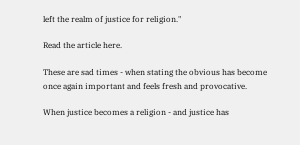left the realm of justice for religion."

Read the article here.

These are sad times - when stating the obvious has become once again important and feels fresh and provocative.

When justice becomes a religion - and justice has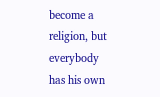become a religion, but everybody has his own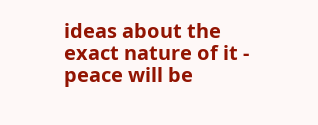ideas about the exact nature of it - peace will be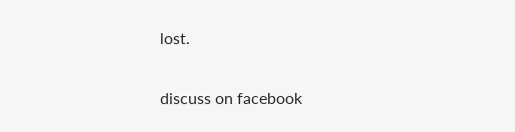lost.

discuss on facebook